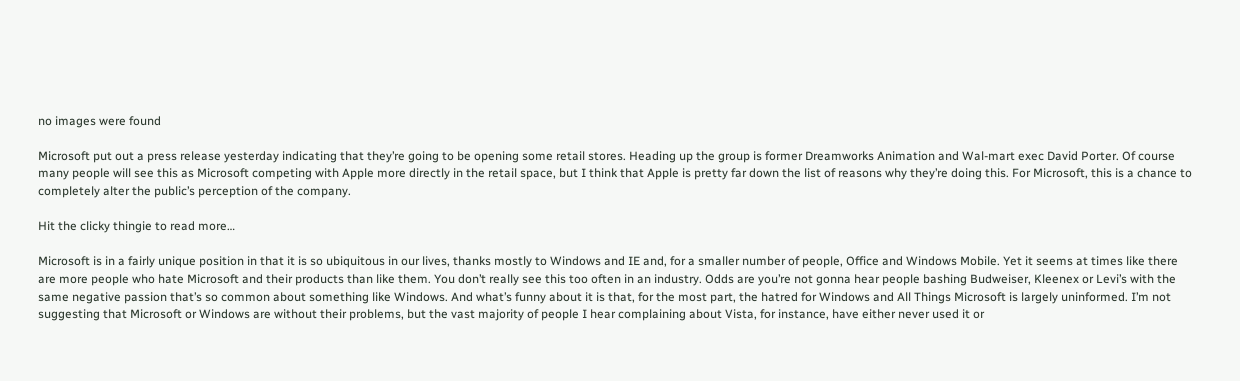no images were found

Microsoft put out a press release yesterday indicating that they’re going to be opening some retail stores. Heading up the group is former Dreamworks Animation and Wal-mart exec David Porter. Of course many people will see this as Microsoft competing with Apple more directly in the retail space, but I think that Apple is pretty far down the list of reasons why they’re doing this. For Microsoft, this is a chance to completely alter the public’s perception of the company.

Hit the clicky thingie to read more…

Microsoft is in a fairly unique position in that it is so ubiquitous in our lives, thanks mostly to Windows and IE and, for a smaller number of people, Office and Windows Mobile. Yet it seems at times like there are more people who hate Microsoft and their products than like them. You don’t really see this too often in an industry. Odds are you’re not gonna hear people bashing Budweiser, Kleenex or Levi’s with the same negative passion that’s so common about something like Windows. And what’s funny about it is that, for the most part, the hatred for Windows and All Things Microsoft is largely uninformed. I’m not suggesting that Microsoft or Windows are without their problems, but the vast majority of people I hear complaining about Vista, for instance, have either never used it or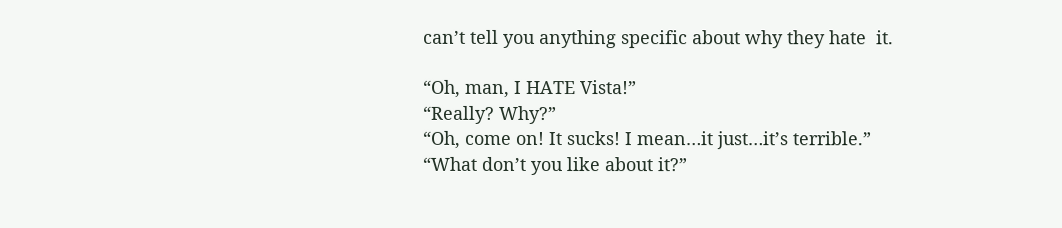can’t tell you anything specific about why they hate  it.

“Oh, man, I HATE Vista!”
“Really? Why?”
“Oh, come on! It sucks! I mean…it just…it’s terrible.”
“What don’t you like about it?”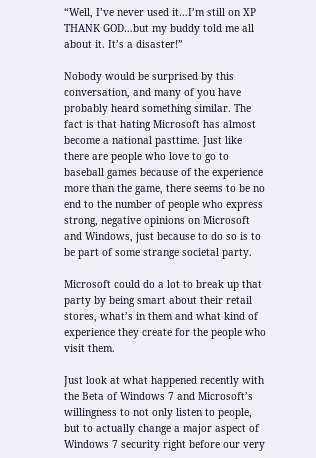“Well, I’ve never used it…I’m still on XP THANK GOD…but my buddy told me all about it. It’s a disaster!”

Nobody would be surprised by this conversation, and many of you have probably heard something similar. The fact is that hating Microsoft has almost become a national pasttime. Just like there are people who love to go to baseball games because of the experience more than the game, there seems to be no end to the number of people who express strong, negative opinions on Microsoft and Windows, just because to do so is to be part of some strange societal party.

Microsoft could do a lot to break up that party by being smart about their retail stores, what’s in them and what kind of experience they create for the people who visit them.

Just look at what happened recently with the Beta of Windows 7 and Microsoft’s willingness to not only listen to people, but to actually change a major aspect of Windows 7 security right before our very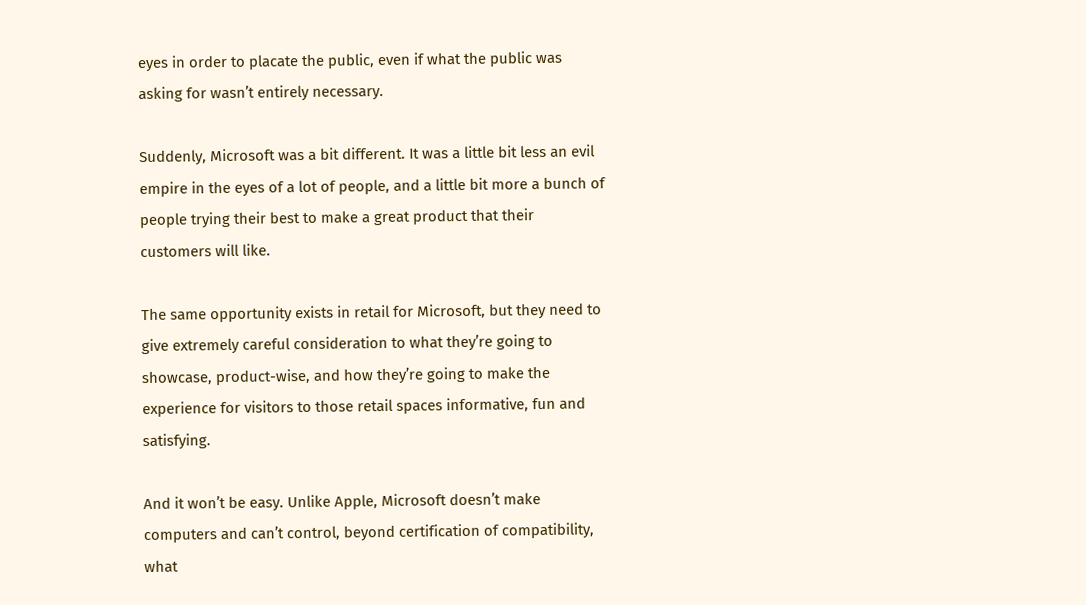eyes in order to placate the public, even if what the public was asking for wasn’t entirely necessary.

Suddenly, Microsoft was a bit different. It was a little bit less an evil empire in the eyes of a lot of people, and a little bit more a bunch of people trying their best to make a great product that their customers will like.

The same opportunity exists in retail for Microsoft, but they need to give extremely careful consideration to what they’re going to showcase, product-wise, and how they’re going to make the experience for visitors to those retail spaces informative, fun and satisfying.

And it won’t be easy. Unlike Apple, Microsoft doesn’t make computers and can’t control, beyond certification of compatibility, what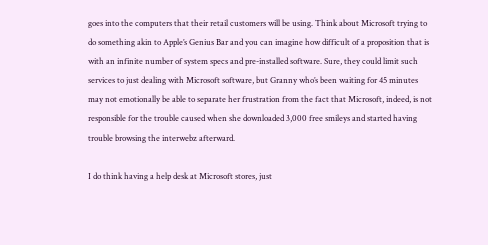goes into the computers that their retail customers will be using. Think about Microsoft trying to do something akin to Apple’s Genius Bar and you can imagine how difficult of a proposition that is with an infinite number of system specs and pre-installed software. Sure, they could limit such services to just dealing with Microsoft software, but Granny who’s been waiting for 45 minutes may not emotionally be able to separate her frustration from the fact that Microsoft, indeed, is not responsible for the trouble caused when she downloaded 3,000 free smileys and started having trouble browsing the interwebz afterward.

I do think having a help desk at Microsoft stores, just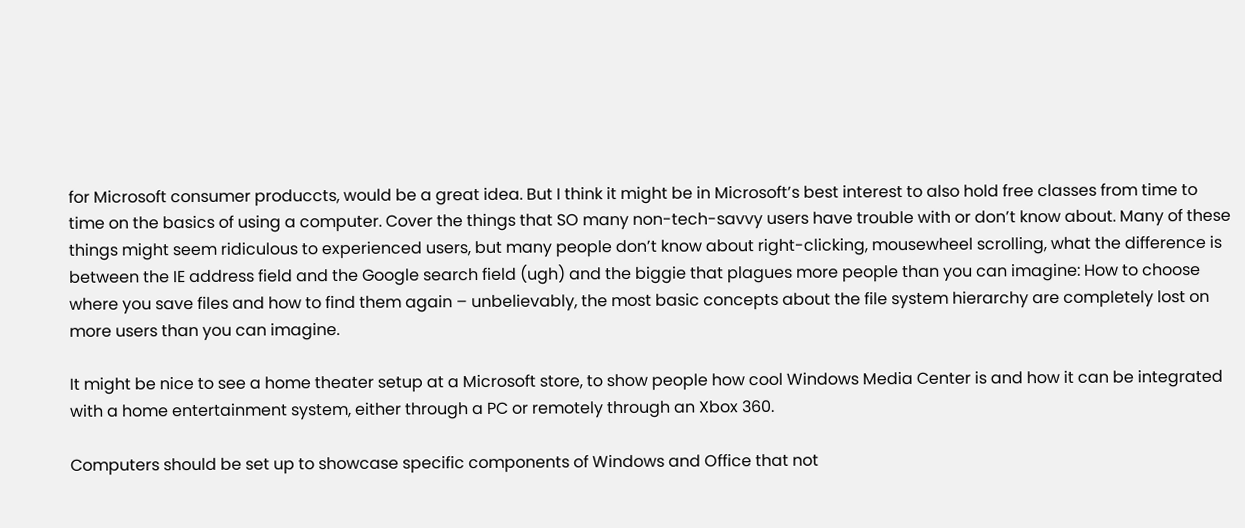for Microsoft consumer produccts, would be a great idea. But I think it might be in Microsoft’s best interest to also hold free classes from time to time on the basics of using a computer. Cover the things that SO many non-tech-savvy users have trouble with or don’t know about. Many of these things might seem ridiculous to experienced users, but many people don’t know about right-clicking, mousewheel scrolling, what the difference is between the IE address field and the Google search field (ugh) and the biggie that plagues more people than you can imagine: How to choose where you save files and how to find them again – unbelievably, the most basic concepts about the file system hierarchy are completely lost on more users than you can imagine.

It might be nice to see a home theater setup at a Microsoft store, to show people how cool Windows Media Center is and how it can be integrated with a home entertainment system, either through a PC or remotely through an Xbox 360.

Computers should be set up to showcase specific components of Windows and Office that not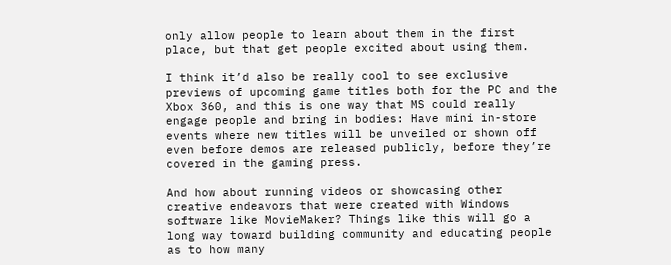only allow people to learn about them in the first place, but that get people excited about using them.

I think it’d also be really cool to see exclusive previews of upcoming game titles both for the PC and the Xbox 360, and this is one way that MS could really engage people and bring in bodies: Have mini in-store events where new titles will be unveiled or shown off even before demos are released publicly, before they’re covered in the gaming press.

And how about running videos or showcasing other creative endeavors that were created with Windows software like MovieMaker? Things like this will go a long way toward building community and educating people as to how many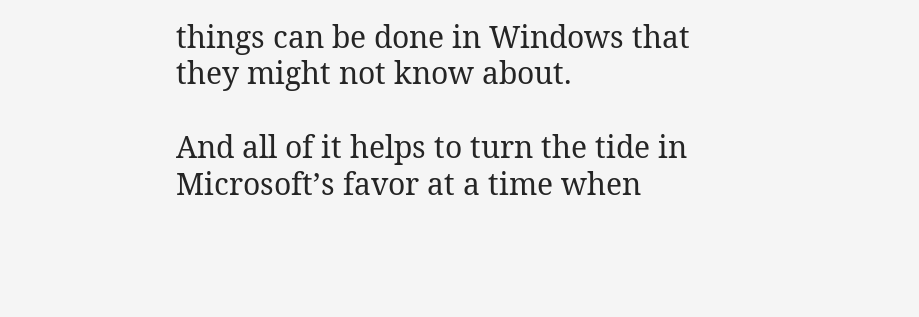things can be done in Windows that they might not know about.

And all of it helps to turn the tide in Microsoft’s favor at a time when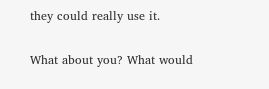they could really use it.

What about you? What would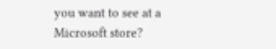you want to see at a Microsoft store?